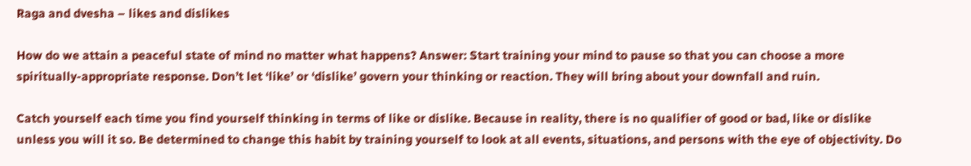Raga and dvesha – likes and dislikes

How do we attain a peaceful state of mind no matter what happens? Answer: Start training your mind to pause so that you can choose a more spiritually-appropriate response. Don’t let ‘like’ or ‘dislike’ govern your thinking or reaction. They will bring about your downfall and ruin.

Catch yourself each time you find yourself thinking in terms of like or dislike. Because in reality, there is no qualifier of good or bad, like or dislike unless you will it so. Be determined to change this habit by training yourself to look at all events, situations, and persons with the eye of objectivity. Do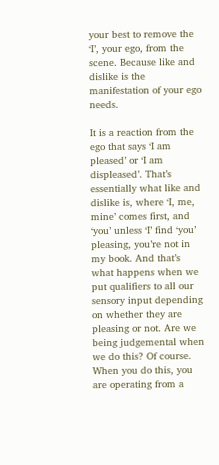your best to remove the ‘I’, your ego, from the scene. Because like and dislike is the manifestation of your ego needs.

It is a reaction from the ego that says ‘I am pleased’ or ‘I am displeased’. That’s essentially what like and dislike is, where ‘I, me, mine’ comes first, and ‘you’ unless ‘I’ find ‘you’ pleasing, you’re not in my book. And that’s what happens when we put qualifiers to all our sensory input depending on whether they are pleasing or not. Are we being judgemental when we do this? Of course. When you do this, you are operating from a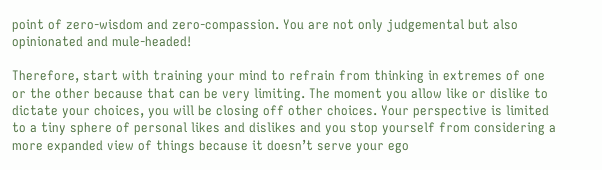point of zero-wisdom and zero-compassion. You are not only judgemental but also opinionated and mule-headed!

Therefore, start with training your mind to refrain from thinking in extremes of one or the other because that can be very limiting. The moment you allow like or dislike to dictate your choices, you will be closing off other choices. Your perspective is limited to a tiny sphere of personal likes and dislikes and you stop yourself from considering a more expanded view of things because it doesn’t serve your ego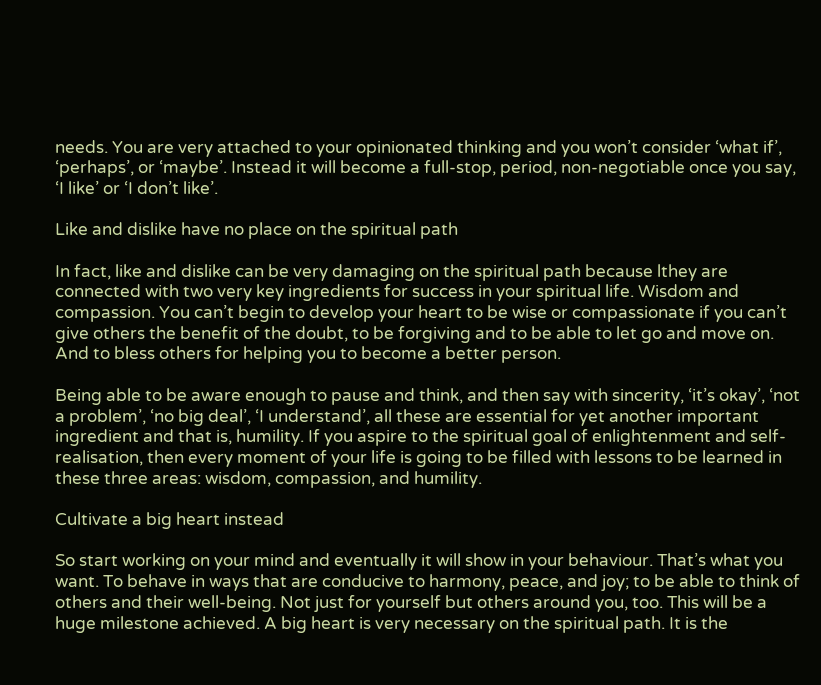needs. You are very attached to your opinionated thinking and you won’t consider ‘what if’, ‘perhaps’, or ‘maybe’. Instead it will become a full-stop, period, non-negotiable once you say, ‘I like’ or ‘I don’t like’.

Like and dislike have no place on the spiritual path

In fact, like and dislike can be very damaging on the spiritual path because lthey are connected with two very key ingredients for success in your spiritual life. Wisdom and compassion. You can’t begin to develop your heart to be wise or compassionate if you can’t give others the benefit of the doubt, to be forgiving and to be able to let go and move on. And to bless others for helping you to become a better person.

Being able to be aware enough to pause and think, and then say with sincerity, ‘it’s okay’, ‘not a problem’, ‘no big deal’, ‘I understand’, all these are essential for yet another important ingredient and that is, humility. If you aspire to the spiritual goal of enlightenment and self-realisation, then every moment of your life is going to be filled with lessons to be learned in these three areas: wisdom, compassion, and humility.

Cultivate a big heart instead

So start working on your mind and eventually it will show in your behaviour. That’s what you want. To behave in ways that are conducive to harmony, peace, and joy; to be able to think of others and their well-being. Not just for yourself but others around you, too. This will be a huge milestone achieved. A big heart is very necessary on the spiritual path. It is the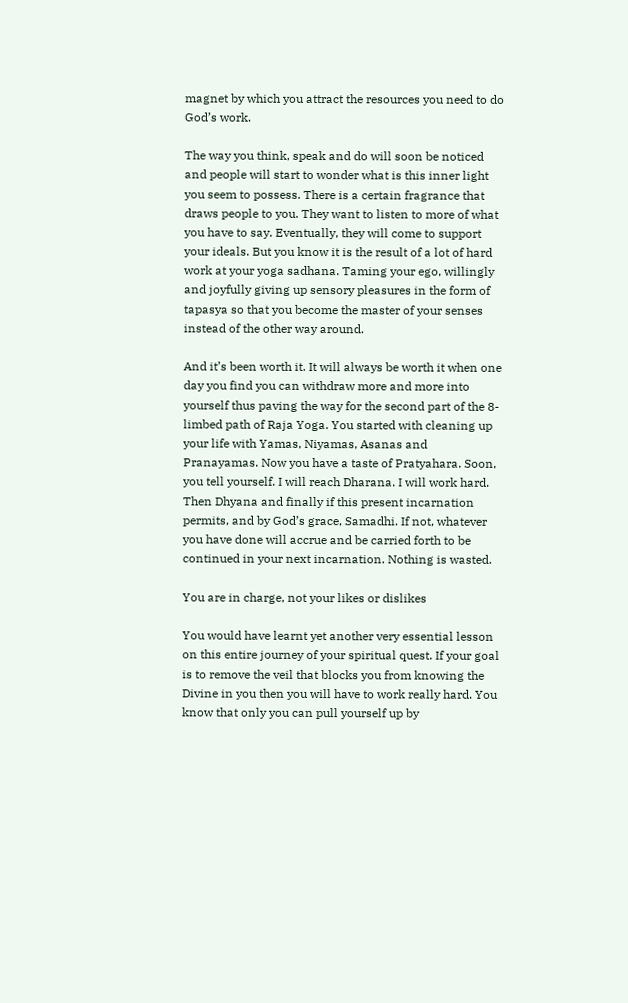magnet by which you attract the resources you need to do God’s work.

The way you think, speak and do will soon be noticed and people will start to wonder what is this inner light you seem to possess. There is a certain fragrance that draws people to you. They want to listen to more of what you have to say. Eventually, they will come to support your ideals. But you know it is the result of a lot of hard work at your yoga sadhana. Taming your ego, willingly and joyfully giving up sensory pleasures in the form of tapasya so that you become the master of your senses instead of the other way around.

And it’s been worth it. It will always be worth it when one day you find you can withdraw more and more into yourself thus paving the way for the second part of the 8-limbed path of Raja Yoga. You started with cleaning up your life with Yamas, Niyamas, Asanas and Pranayamas. Now you have a taste of Pratyahara. Soon, you tell yourself. I will reach Dharana. I will work hard. Then Dhyana and finally if this present incarnation permits, and by God’s grace, Samadhi. If not, whatever you have done will accrue and be carried forth to be continued in your next incarnation. Nothing is wasted.

You are in charge, not your likes or dislikes

You would have learnt yet another very essential lesson on this entire journey of your spiritual quest. If your goal is to remove the veil that blocks you from knowing the Divine in you then you will have to work really hard. You know that only you can pull yourself up by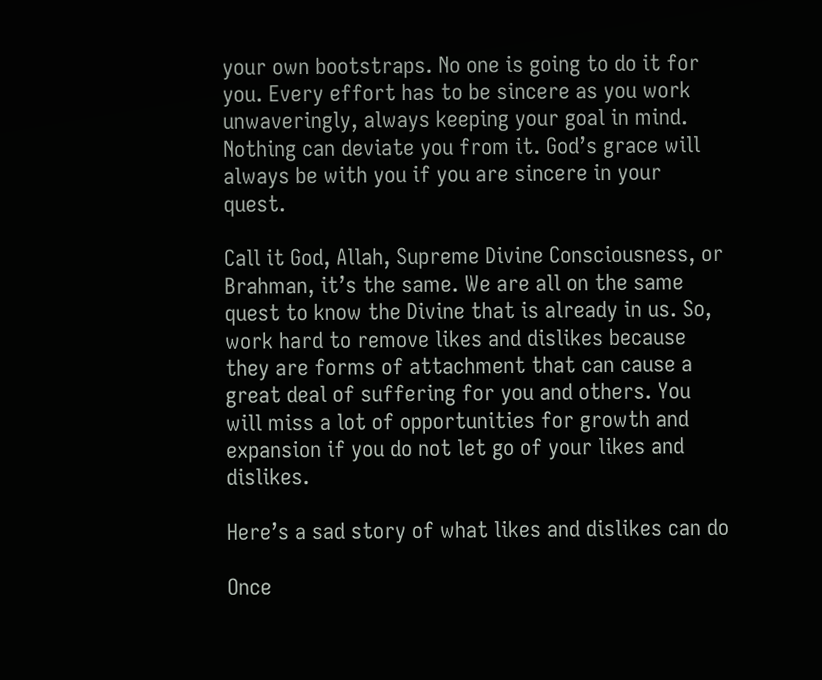your own bootstraps. No one is going to do it for you. Every effort has to be sincere as you work unwaveringly, always keeping your goal in mind. Nothing can deviate you from it. God’s grace will always be with you if you are sincere in your quest.

Call it God, Allah, Supreme Divine Consciousness, or Brahman, it’s the same. We are all on the same quest to know the Divine that is already in us. So, work hard to remove likes and dislikes because they are forms of attachment that can cause a great deal of suffering for you and others. You will miss a lot of opportunities for growth and expansion if you do not let go of your likes and dislikes.

Here’s a sad story of what likes and dislikes can do

Once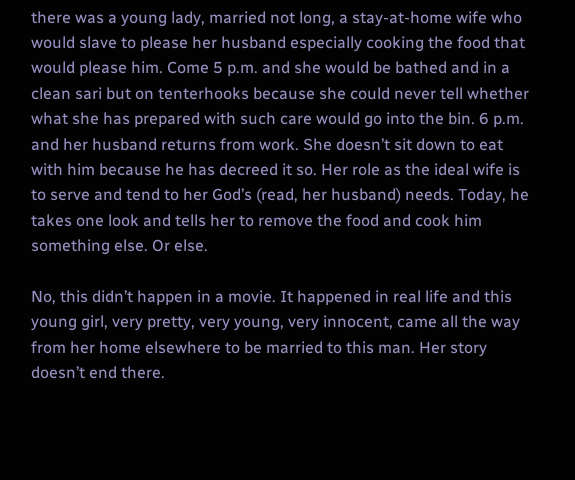there was a young lady, married not long, a stay-at-home wife who would slave to please her husband especially cooking the food that would please him. Come 5 p.m. and she would be bathed and in a clean sari but on tenterhooks because she could never tell whether what she has prepared with such care would go into the bin. 6 p.m. and her husband returns from work. She doesn’t sit down to eat with him because he has decreed it so. Her role as the ideal wife is to serve and tend to her God’s (read, her husband) needs. Today, he takes one look and tells her to remove the food and cook him something else. Or else.

No, this didn’t happen in a movie. It happened in real life and this young girl, very pretty, very young, very innocent, came all the way from her home elsewhere to be married to this man. Her story doesn’t end there.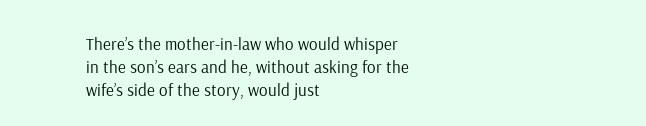There’s the mother-in-law who would whisper in the son’s ears and he, without asking for the wife’s side of the story, would just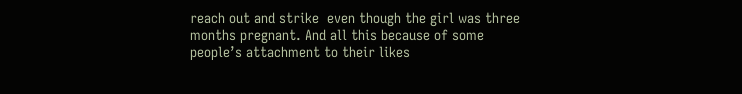reach out and strike  even though the girl was three months pregnant. And all this because of some people’s attachment to their likes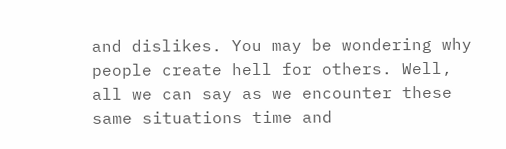and dislikes. You may be wondering why people create hell for others. Well, all we can say as we encounter these same situations time and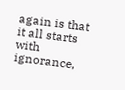again is that it all starts with ignorance,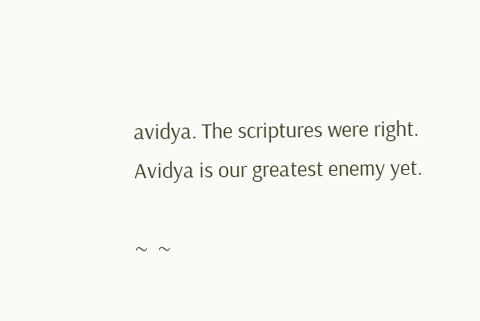avidya. The scriptures were right. Avidya is our greatest enemy yet.

~  ~